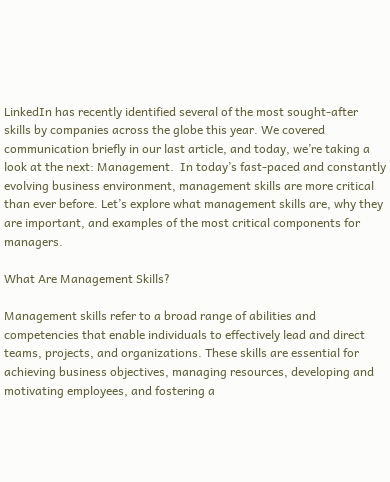LinkedIn has recently identified several of the most sought-after skills by companies across the globe this year. We covered communication briefly in our last article, and today, we’re taking a look at the next: Management.  In today’s fast-paced and constantly evolving business environment, management skills are more critical than ever before. Let’s explore what management skills are, why they are important, and examples of the most critical components for managers.

What Are Management Skills?

Management skills refer to a broad range of abilities and competencies that enable individuals to effectively lead and direct teams, projects, and organizations. These skills are essential for achieving business objectives, managing resources, developing and motivating employees, and fostering a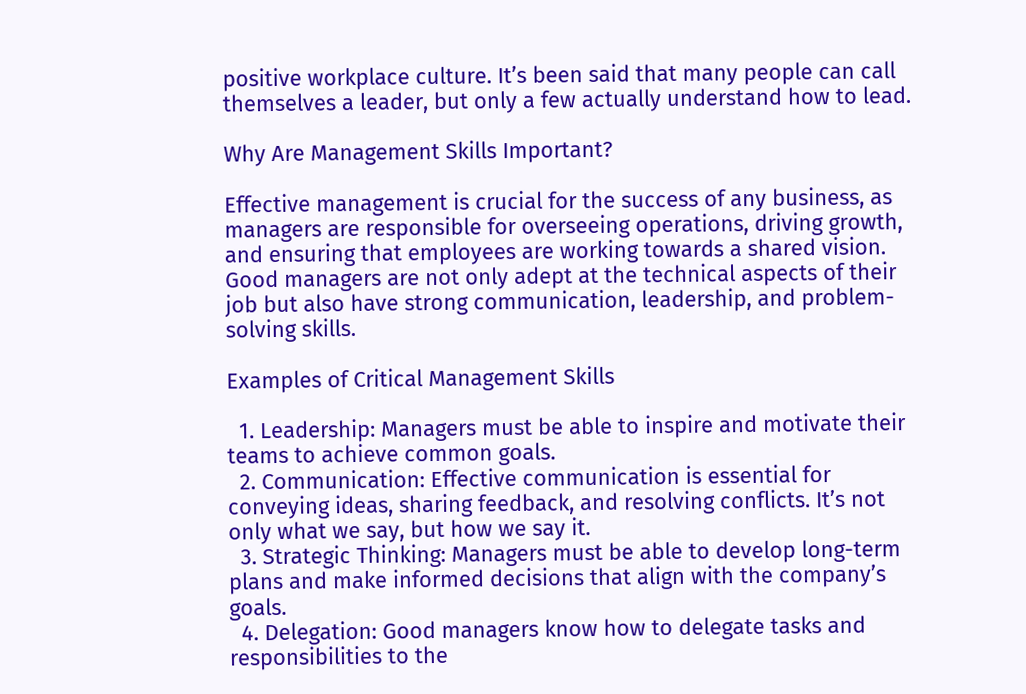positive workplace culture. It’s been said that many people can call themselves a leader, but only a few actually understand how to lead.

Why Are Management Skills Important?

Effective management is crucial for the success of any business, as managers are responsible for overseeing operations, driving growth, and ensuring that employees are working towards a shared vision. Good managers are not only adept at the technical aspects of their job but also have strong communication, leadership, and problem-solving skills.

Examples of Critical Management Skills

  1. Leadership: Managers must be able to inspire and motivate their teams to achieve common goals.
  2. Communication: Effective communication is essential for conveying ideas, sharing feedback, and resolving conflicts. It’s not only what we say, but how we say it.
  3. Strategic Thinking: Managers must be able to develop long-term plans and make informed decisions that align with the company’s goals.
  4. Delegation: Good managers know how to delegate tasks and responsibilities to the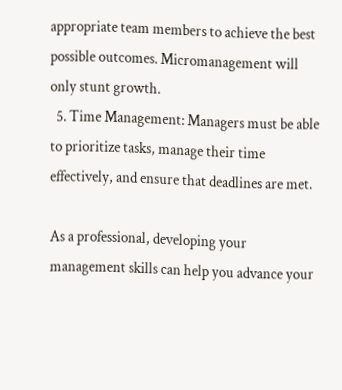appropriate team members to achieve the best possible outcomes. Micromanagement will only stunt growth.
  5. Time Management: Managers must be able to prioritize tasks, manage their time effectively, and ensure that deadlines are met.

As a professional, developing your management skills can help you advance your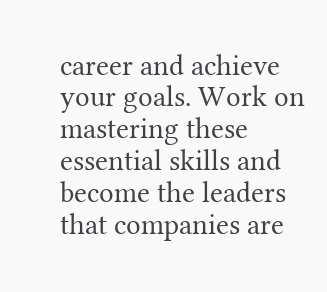career and achieve your goals. Work on mastering these essential skills and become the leaders that companies are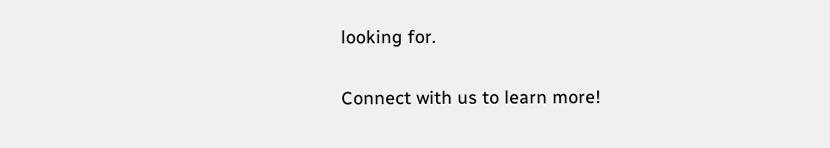looking for.

Connect with us to learn more!